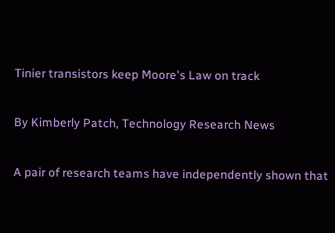Tinier transistors keep Moore's Law on track

By Kimberly Patch, Technology Research News

A pair of research teams have independently shown that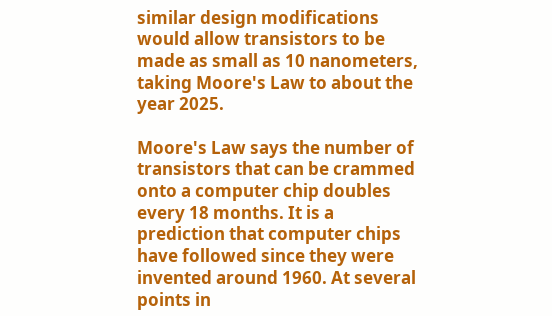similar design modifications would allow transistors to be made as small as 10 nanometers, taking Moore's Law to about the year 2025.

Moore's Law says the number of transistors that can be crammed onto a computer chip doubles every 18 months. It is a prediction that computer chips have followed since they were invented around 1960. At several points in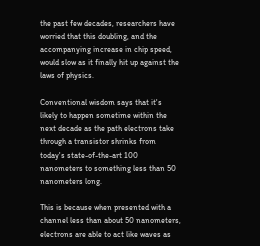the past few decades, researchers have worried that this doubling, and the accompanying increase in chip speed, would slow as it finally hit up against the laws of physics.

Conventional wisdom says that it's likely to happen sometime within the next decade as the path electrons take through a transistor shrinks from today's state-of-the-art 100 nanometers to something less than 50 nanometers long.

This is because when presented with a channel less than about 50 nanometers, electrons are able to act like waves as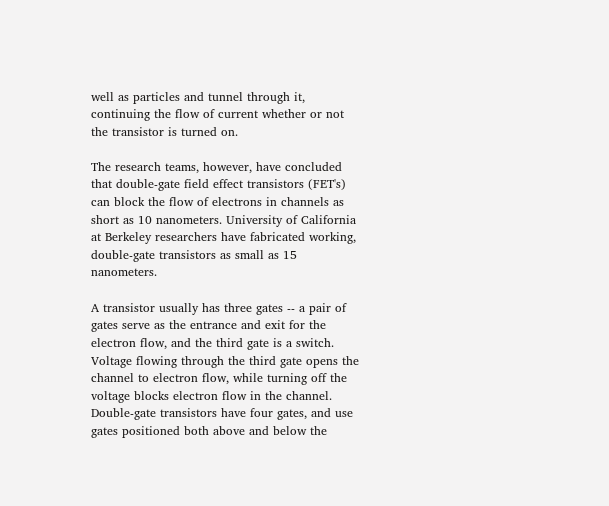well as particles and tunnel through it, continuing the flow of current whether or not the transistor is turned on.

The research teams, however, have concluded that double-gate field effect transistors (FET's) can block the flow of electrons in channels as short as 10 nanometers. University of California at Berkeley researchers have fabricated working, double-gate transistors as small as 15 nanometers.

A transistor usually has three gates -- a pair of gates serve as the entrance and exit for the electron flow, and the third gate is a switch. Voltage flowing through the third gate opens the channel to electron flow, while turning off the voltage blocks electron flow in the channel. Double-gate transistors have four gates, and use gates positioned both above and below the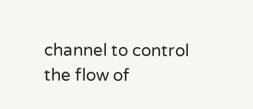channel to control the flow of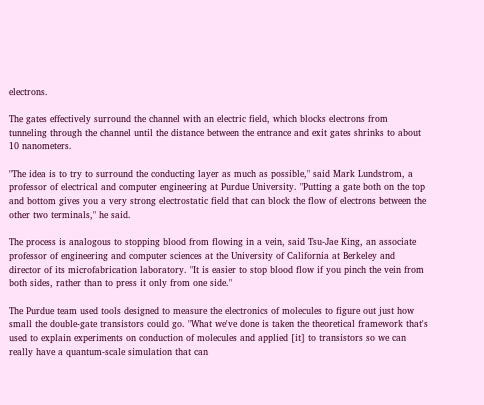electrons.

The gates effectively surround the channel with an electric field, which blocks electrons from tunneling through the channel until the distance between the entrance and exit gates shrinks to about 10 nanometers.

"The idea is to try to surround the conducting layer as much as possible," said Mark Lundstrom, a professor of electrical and computer engineering at Purdue University. "Putting a gate both on the top and bottom gives you a very strong electrostatic field that can block the flow of electrons between the other two terminals," he said.

The process is analogous to stopping blood from flowing in a vein, said Tsu-Jae King, an associate professor of engineering and computer sciences at the University of California at Berkeley and director of its microfabrication laboratory. "It is easier to stop blood flow if you pinch the vein from both sides, rather than to press it only from one side."

The Purdue team used tools designed to measure the electronics of molecules to figure out just how small the double-gate transistors could go. "What we've done is taken the theoretical framework that's used to explain experiments on conduction of molecules and applied [it] to transistors so we can really have a quantum-scale simulation that can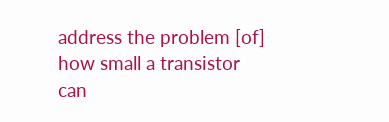address the problem [of] how small a transistor can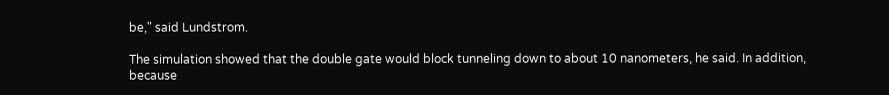be," said Lundstrom.

The simulation showed that the double gate would block tunneling down to about 10 nanometers, he said. In addition, because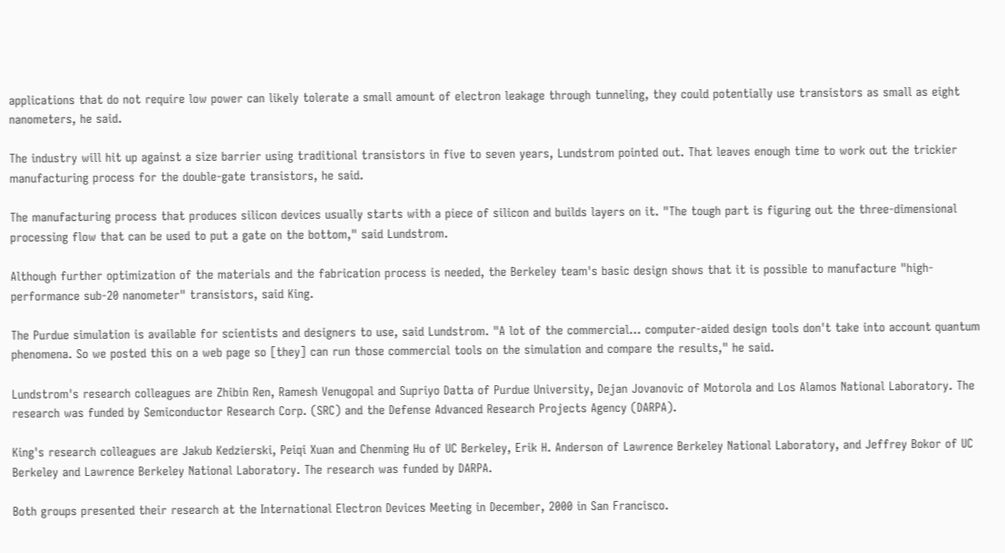applications that do not require low power can likely tolerate a small amount of electron leakage through tunneling, they could potentially use transistors as small as eight nanometers, he said.

The industry will hit up against a size barrier using traditional transistors in five to seven years, Lundstrom pointed out. That leaves enough time to work out the trickier manufacturing process for the double-gate transistors, he said.

The manufacturing process that produces silicon devices usually starts with a piece of silicon and builds layers on it. "The tough part is figuring out the three-dimensional processing flow that can be used to put a gate on the bottom," said Lundstrom.

Although further optimization of the materials and the fabrication process is needed, the Berkeley team's basic design shows that it is possible to manufacture "high-performance sub-20 nanometer" transistors, said King.

The Purdue simulation is available for scientists and designers to use, said Lundstrom. "A lot of the commercial... computer-aided design tools don't take into account quantum phenomena. So we posted this on a web page so [they] can run those commercial tools on the simulation and compare the results," he said.

Lundstrom's research colleagues are Zhibin Ren, Ramesh Venugopal and Supriyo Datta of Purdue University, Dejan Jovanovic of Motorola and Los Alamos National Laboratory. The research was funded by Semiconductor Research Corp. (SRC) and the Defense Advanced Research Projects Agency (DARPA).

King's research colleagues are Jakub Kedzierski, Peiqi Xuan and Chenming Hu of UC Berkeley, Erik H. Anderson of Lawrence Berkeley National Laboratory, and Jeffrey Bokor of UC Berkeley and Lawrence Berkeley National Laboratory. The research was funded by DARPA.

Both groups presented their research at the International Electron Devices Meeting in December, 2000 in San Francisco.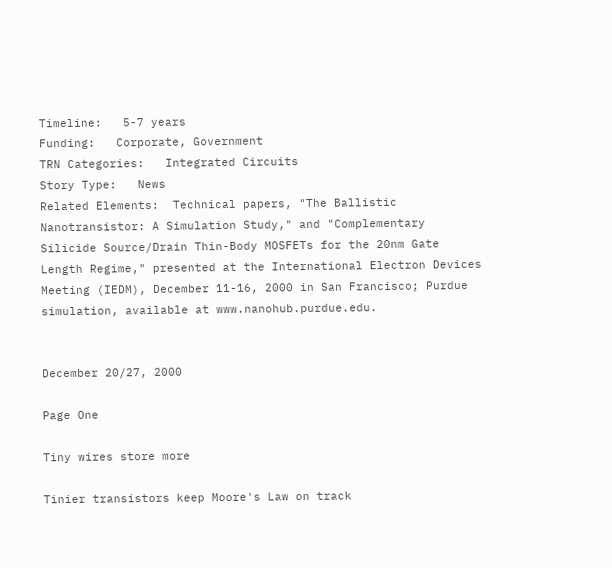Timeline:   5-7 years
Funding:   Corporate, Government
TRN Categories:   Integrated Circuits
Story Type:   News
Related Elements:  Technical papers, "The Ballistic Nanotransistor: A Simulation Study," and "Complementary Silicide Source/Drain Thin-Body MOSFETs for the 20nm Gate Length Regime," presented at the International Electron Devices Meeting (IEDM), December 11-16, 2000 in San Francisco; Purdue simulation, available at www.nanohub.purdue.edu.


December 20/27, 2000

Page One

Tiny wires store more

Tinier transistors keep Moore's Law on track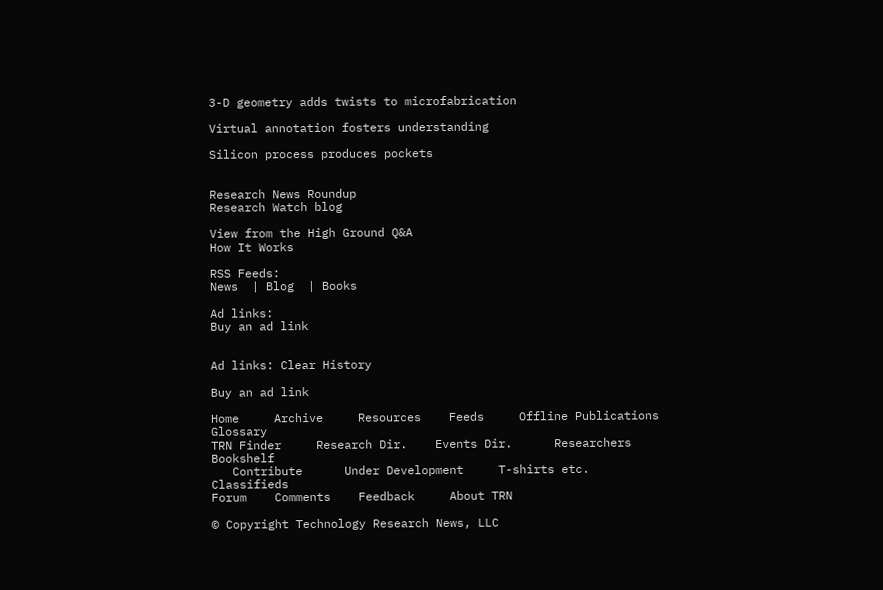3-D geometry adds twists to microfabrication

Virtual annotation fosters understanding

Silicon process produces pockets


Research News Roundup
Research Watch blog

View from the High Ground Q&A
How It Works

RSS Feeds:
News  | Blog  | Books

Ad links:
Buy an ad link


Ad links: Clear History

Buy an ad link

Home     Archive     Resources    Feeds     Offline Publications     Glossary
TRN Finder     Research Dir.    Events Dir.      Researchers     Bookshelf
   Contribute      Under Development     T-shirts etc.     Classifieds
Forum    Comments    Feedback     About TRN

© Copyright Technology Research News, LLC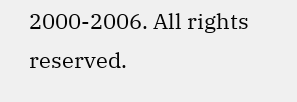2000-2006. All rights reserved.